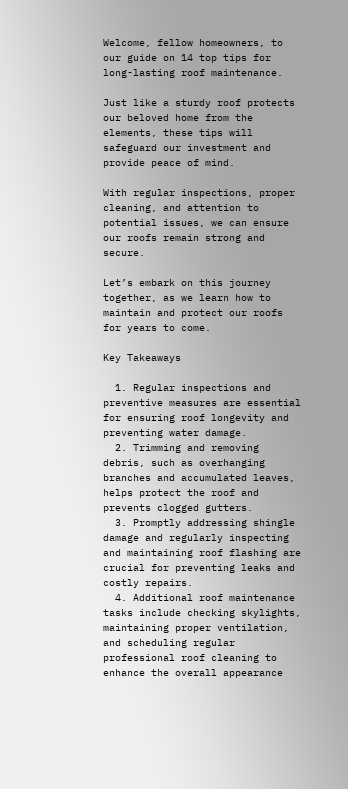Welcome, fellow homeowners, to our guide on 14 top tips for long-lasting roof maintenance.

Just like a sturdy roof protects our beloved home from the elements, these tips will safeguard our investment and provide peace of mind.

With regular inspections, proper cleaning, and attention to potential issues, we can ensure our roofs remain strong and secure.

Let’s embark on this journey together, as we learn how to maintain and protect our roofs for years to come.

Key Takeaways

  1. Regular inspections and preventive measures are essential for ensuring roof longevity and preventing water damage.
  2. Trimming and removing debris, such as overhanging branches and accumulated leaves, helps protect the roof and prevents clogged gutters.
  3. Promptly addressing shingle damage and regularly inspecting and maintaining roof flashing are crucial for preventing leaks and costly repairs.
  4. Additional roof maintenance tasks include checking skylights, maintaining proper ventilation, and scheduling regular professional roof cleaning to enhance the overall appearance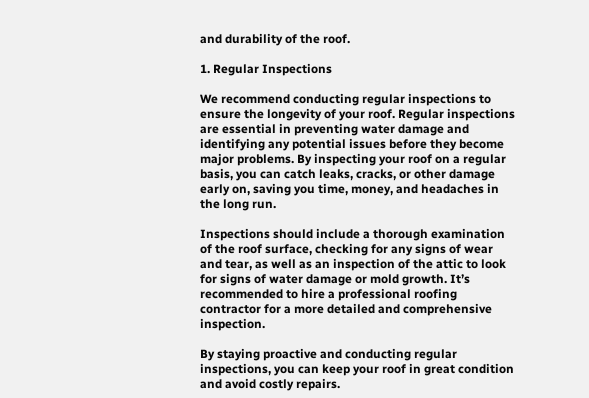and durability of the roof.

1. Regular Inspections

We recommend conducting regular inspections to ensure the longevity of your roof. Regular inspections are essential in preventing water damage and identifying any potential issues before they become major problems. By inspecting your roof on a regular basis, you can catch leaks, cracks, or other damage early on, saving you time, money, and headaches in the long run.

Inspections should include a thorough examination of the roof surface, checking for any signs of wear and tear, as well as an inspection of the attic to look for signs of water damage or mold growth. It’s recommended to hire a professional roofing contractor for a more detailed and comprehensive inspection.

By staying proactive and conducting regular inspections, you can keep your roof in great condition and avoid costly repairs.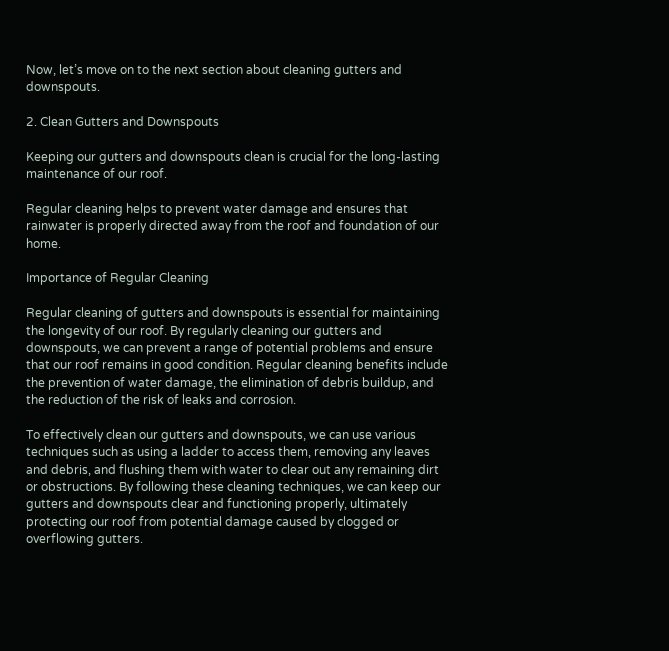Now, let’s move on to the next section about cleaning gutters and downspouts.

2. Clean Gutters and Downspouts

Keeping our gutters and downspouts clean is crucial for the long-lasting maintenance of our roof.

Regular cleaning helps to prevent water damage and ensures that rainwater is properly directed away from the roof and foundation of our home.

Importance of Regular Cleaning

Regular cleaning of gutters and downspouts is essential for maintaining the longevity of our roof. By regularly cleaning our gutters and downspouts, we can prevent a range of potential problems and ensure that our roof remains in good condition. Regular cleaning benefits include the prevention of water damage, the elimination of debris buildup, and the reduction of the risk of leaks and corrosion.

To effectively clean our gutters and downspouts, we can use various techniques such as using a ladder to access them, removing any leaves and debris, and flushing them with water to clear out any remaining dirt or obstructions. By following these cleaning techniques, we can keep our gutters and downspouts clear and functioning properly, ultimately protecting our roof from potential damage caused by clogged or overflowing gutters.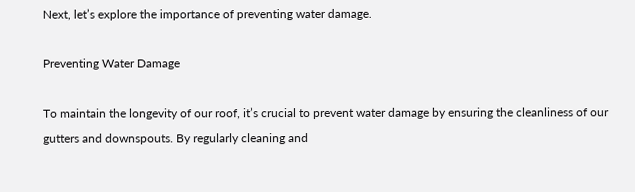Next, let’s explore the importance of preventing water damage.

Preventing Water Damage

To maintain the longevity of our roof, it’s crucial to prevent water damage by ensuring the cleanliness of our gutters and downspouts. By regularly cleaning and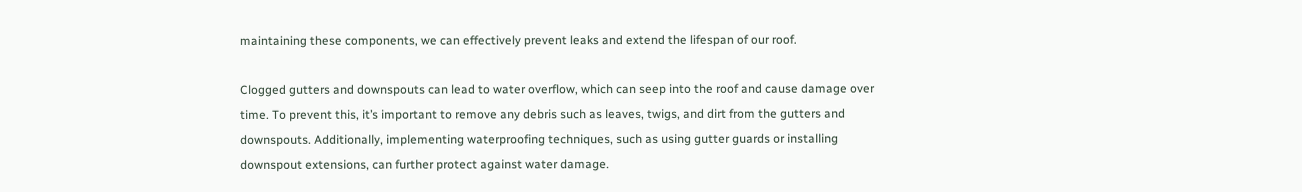maintaining these components, we can effectively prevent leaks and extend the lifespan of our roof.

Clogged gutters and downspouts can lead to water overflow, which can seep into the roof and cause damage over time. To prevent this, it’s important to remove any debris such as leaves, twigs, and dirt from the gutters and downspouts. Additionally, implementing waterproofing techniques, such as using gutter guards or installing downspout extensions, can further protect against water damage.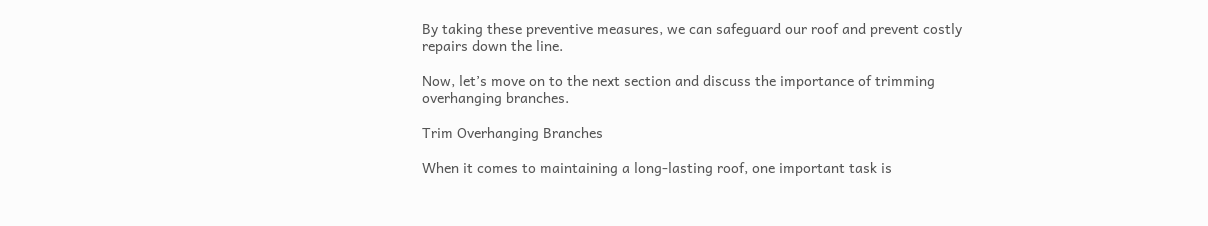By taking these preventive measures, we can safeguard our roof and prevent costly repairs down the line.

Now, let’s move on to the next section and discuss the importance of trimming overhanging branches.

Trim Overhanging Branches

When it comes to maintaining a long-lasting roof, one important task is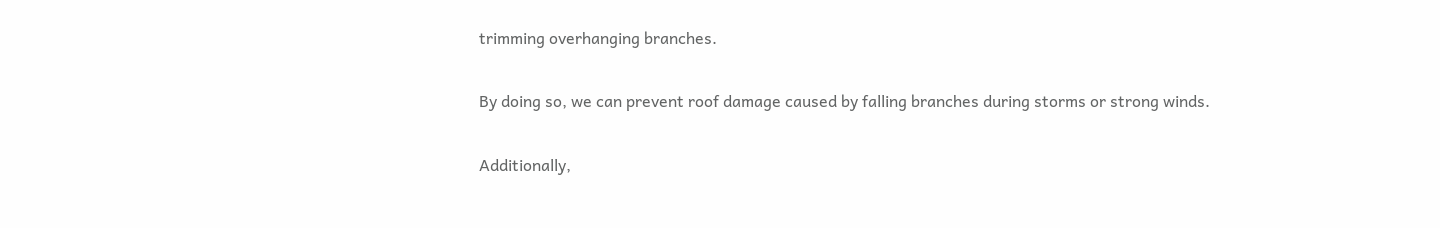trimming overhanging branches.

By doing so, we can prevent roof damage caused by falling branches during storms or strong winds.

Additionally,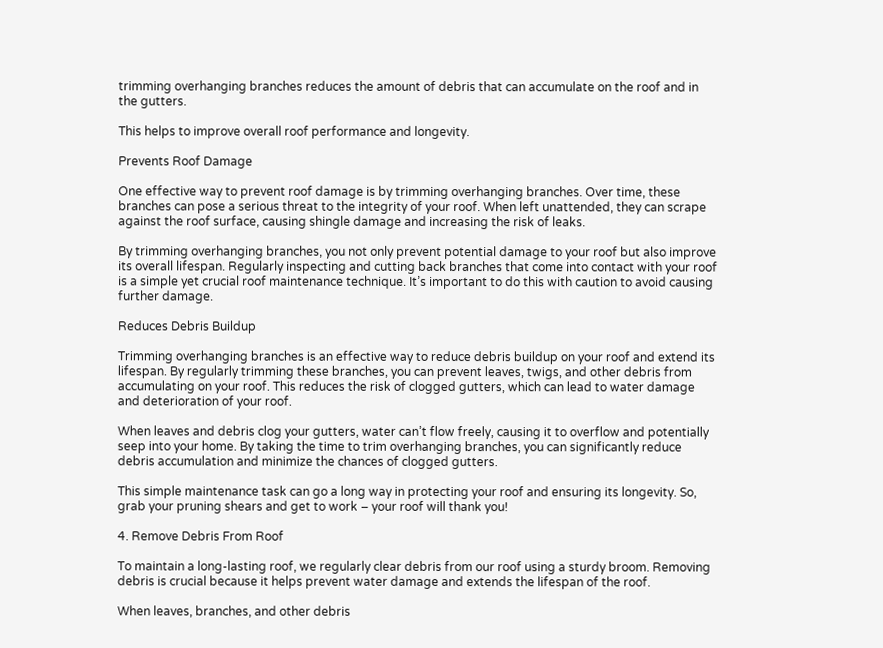trimming overhanging branches reduces the amount of debris that can accumulate on the roof and in the gutters.

This helps to improve overall roof performance and longevity.

Prevents Roof Damage

One effective way to prevent roof damage is by trimming overhanging branches. Over time, these branches can pose a serious threat to the integrity of your roof. When left unattended, they can scrape against the roof surface, causing shingle damage and increasing the risk of leaks.

By trimming overhanging branches, you not only prevent potential damage to your roof but also improve its overall lifespan. Regularly inspecting and cutting back branches that come into contact with your roof is a simple yet crucial roof maintenance technique. It’s important to do this with caution to avoid causing further damage.

Reduces Debris Buildup

Trimming overhanging branches is an effective way to reduce debris buildup on your roof and extend its lifespan. By regularly trimming these branches, you can prevent leaves, twigs, and other debris from accumulating on your roof. This reduces the risk of clogged gutters, which can lead to water damage and deterioration of your roof.

When leaves and debris clog your gutters, water can’t flow freely, causing it to overflow and potentially seep into your home. By taking the time to trim overhanging branches, you can significantly reduce debris accumulation and minimize the chances of clogged gutters.

This simple maintenance task can go a long way in protecting your roof and ensuring its longevity. So, grab your pruning shears and get to work – your roof will thank you!

4. Remove Debris From Roof

To maintain a long-lasting roof, we regularly clear debris from our roof using a sturdy broom. Removing debris is crucial because it helps prevent water damage and extends the lifespan of the roof.

When leaves, branches, and other debris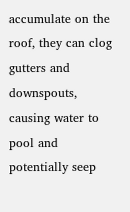accumulate on the roof, they can clog gutters and downspouts, causing water to pool and potentially seep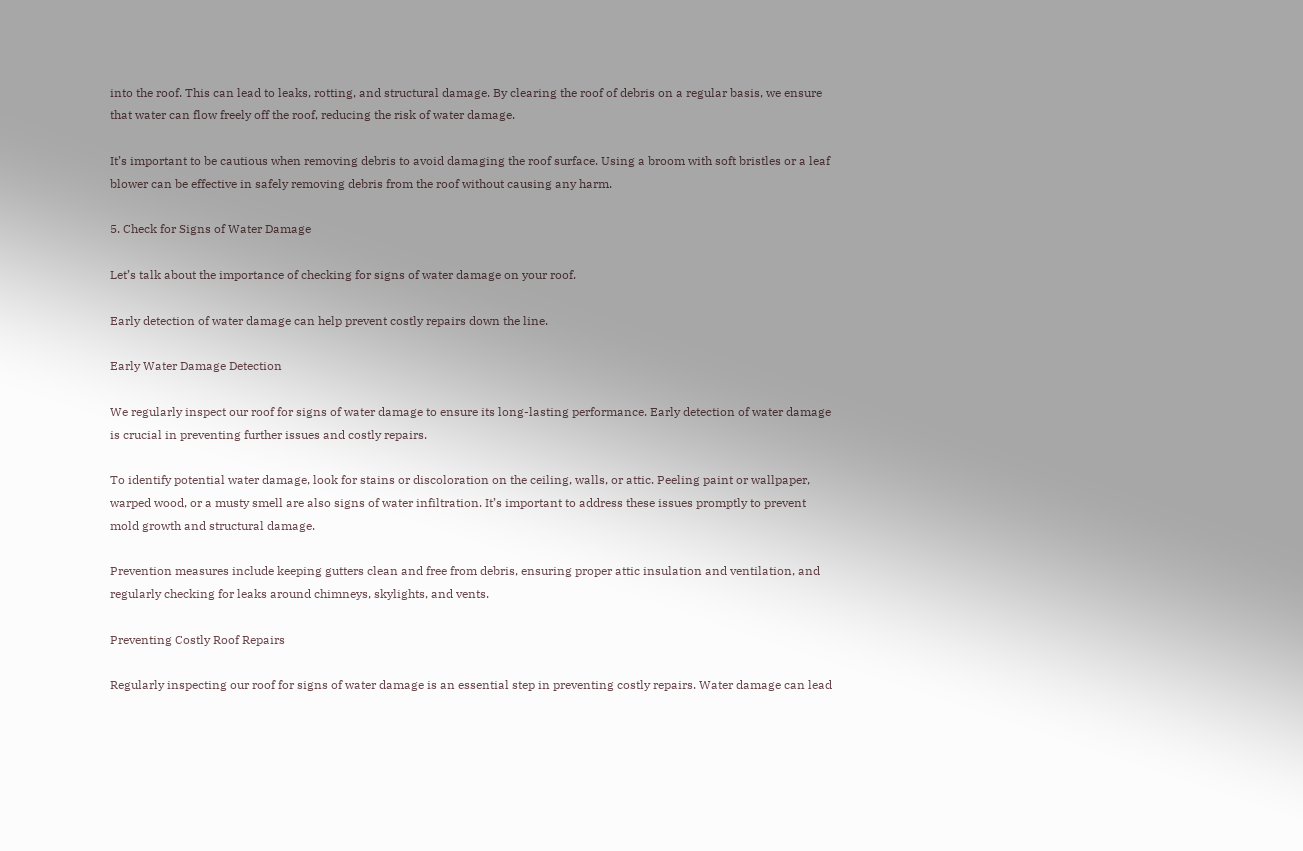into the roof. This can lead to leaks, rotting, and structural damage. By clearing the roof of debris on a regular basis, we ensure that water can flow freely off the roof, reducing the risk of water damage.

It’s important to be cautious when removing debris to avoid damaging the roof surface. Using a broom with soft bristles or a leaf blower can be effective in safely removing debris from the roof without causing any harm.

5. Check for Signs of Water Damage

Let’s talk about the importance of checking for signs of water damage on your roof.

Early detection of water damage can help prevent costly repairs down the line.

Early Water Damage Detection

We regularly inspect our roof for signs of water damage to ensure its long-lasting performance. Early detection of water damage is crucial in preventing further issues and costly repairs.

To identify potential water damage, look for stains or discoloration on the ceiling, walls, or attic. Peeling paint or wallpaper, warped wood, or a musty smell are also signs of water infiltration. It’s important to address these issues promptly to prevent mold growth and structural damage.

Prevention measures include keeping gutters clean and free from debris, ensuring proper attic insulation and ventilation, and regularly checking for leaks around chimneys, skylights, and vents.

Preventing Costly Roof Repairs

Regularly inspecting our roof for signs of water damage is an essential step in preventing costly repairs. Water damage can lead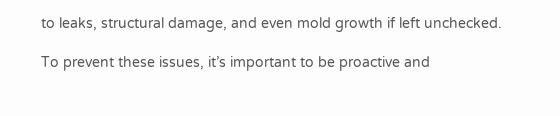to leaks, structural damage, and even mold growth if left unchecked.

To prevent these issues, it’s important to be proactive and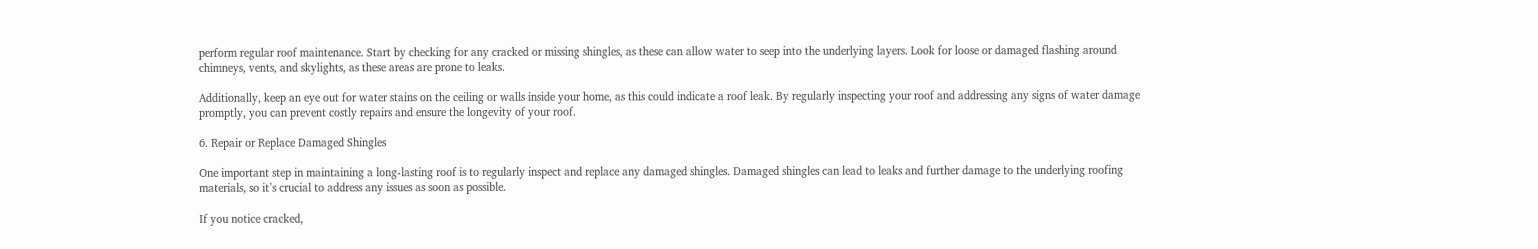perform regular roof maintenance. Start by checking for any cracked or missing shingles, as these can allow water to seep into the underlying layers. Look for loose or damaged flashing around chimneys, vents, and skylights, as these areas are prone to leaks.

Additionally, keep an eye out for water stains on the ceiling or walls inside your home, as this could indicate a roof leak. By regularly inspecting your roof and addressing any signs of water damage promptly, you can prevent costly repairs and ensure the longevity of your roof.

6. Repair or Replace Damaged Shingles

One important step in maintaining a long-lasting roof is to regularly inspect and replace any damaged shingles. Damaged shingles can lead to leaks and further damage to the underlying roofing materials, so it’s crucial to address any issues as soon as possible.

If you notice cracked,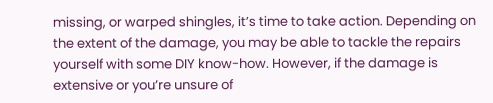missing, or warped shingles, it’s time to take action. Depending on the extent of the damage, you may be able to tackle the repairs yourself with some DIY know-how. However, if the damage is extensive or you’re unsure of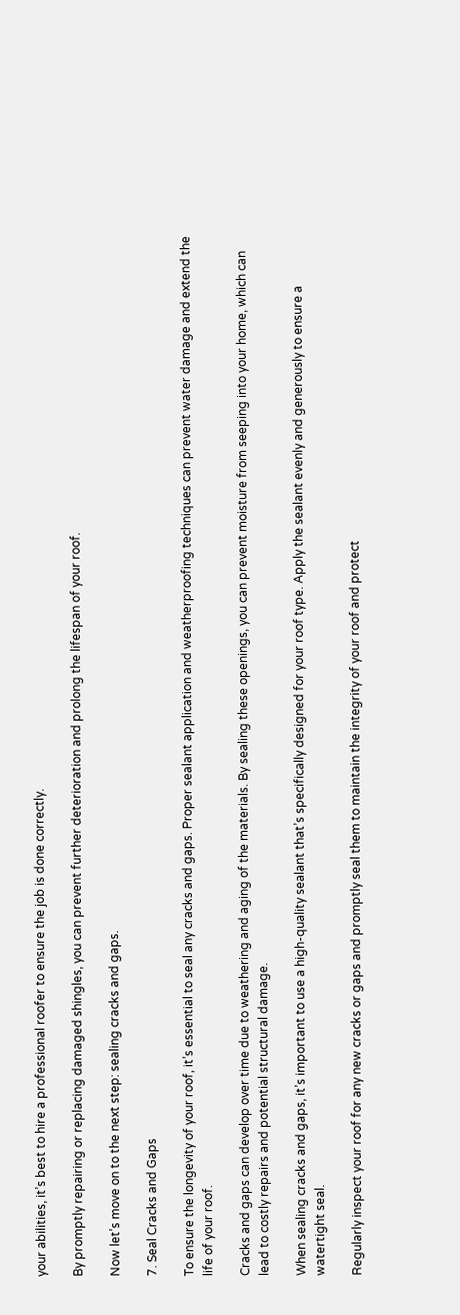your abilities, it’s best to hire a professional roofer to ensure the job is done correctly.

By promptly repairing or replacing damaged shingles, you can prevent further deterioration and prolong the lifespan of your roof.

Now let’s move on to the next step: sealing cracks and gaps.

7. Seal Cracks and Gaps

To ensure the longevity of your roof, it’s essential to seal any cracks and gaps. Proper sealant application and weatherproofing techniques can prevent water damage and extend the life of your roof.

Cracks and gaps can develop over time due to weathering and aging of the materials. By sealing these openings, you can prevent moisture from seeping into your home, which can lead to costly repairs and potential structural damage.

When sealing cracks and gaps, it’s important to use a high-quality sealant that’s specifically designed for your roof type. Apply the sealant evenly and generously to ensure a watertight seal.

Regularly inspect your roof for any new cracks or gaps and promptly seal them to maintain the integrity of your roof and protect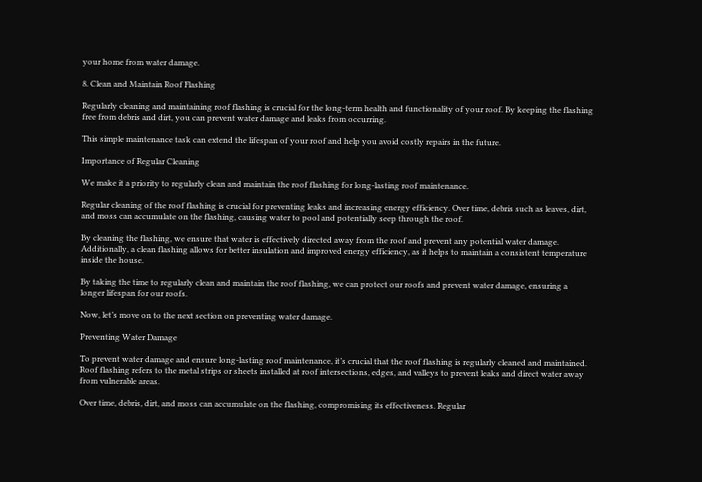your home from water damage.

8. Clean and Maintain Roof Flashing

Regularly cleaning and maintaining roof flashing is crucial for the long-term health and functionality of your roof. By keeping the flashing free from debris and dirt, you can prevent water damage and leaks from occurring.

This simple maintenance task can extend the lifespan of your roof and help you avoid costly repairs in the future.

Importance of Regular Cleaning

We make it a priority to regularly clean and maintain the roof flashing for long-lasting roof maintenance.

Regular cleaning of the roof flashing is crucial for preventing leaks and increasing energy efficiency. Over time, debris such as leaves, dirt, and moss can accumulate on the flashing, causing water to pool and potentially seep through the roof.

By cleaning the flashing, we ensure that water is effectively directed away from the roof and prevent any potential water damage. Additionally, a clean flashing allows for better insulation and improved energy efficiency, as it helps to maintain a consistent temperature inside the house.

By taking the time to regularly clean and maintain the roof flashing, we can protect our roofs and prevent water damage, ensuring a longer lifespan for our roofs.

Now, let’s move on to the next section on preventing water damage.

Preventing Water Damage

To prevent water damage and ensure long-lasting roof maintenance, it’s crucial that the roof flashing is regularly cleaned and maintained. Roof flashing refers to the metal strips or sheets installed at roof intersections, edges, and valleys to prevent leaks and direct water away from vulnerable areas.

Over time, debris, dirt, and moss can accumulate on the flashing, compromising its effectiveness. Regular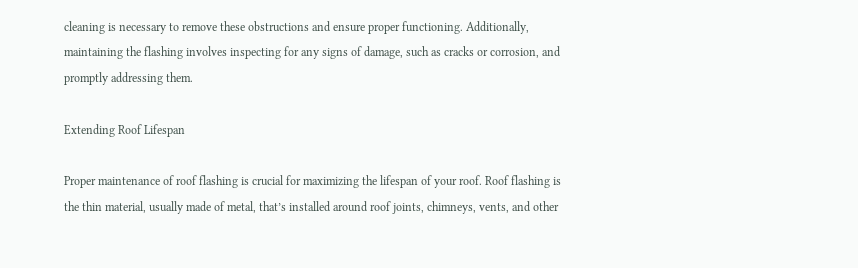cleaning is necessary to remove these obstructions and ensure proper functioning. Additionally, maintaining the flashing involves inspecting for any signs of damage, such as cracks or corrosion, and promptly addressing them.

Extending Roof Lifespan

Proper maintenance of roof flashing is crucial for maximizing the lifespan of your roof. Roof flashing is the thin material, usually made of metal, that’s installed around roof joints, chimneys, vents, and other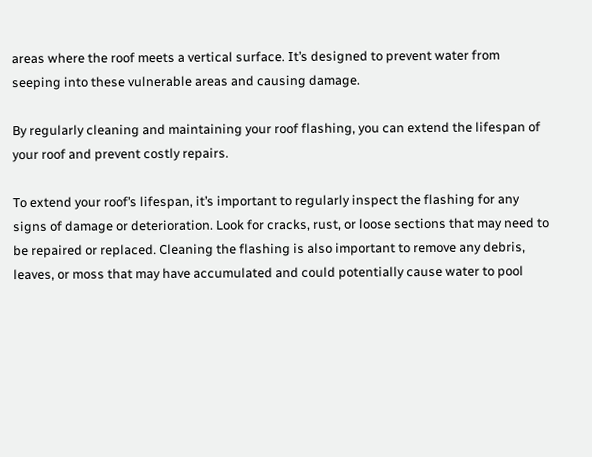areas where the roof meets a vertical surface. It’s designed to prevent water from seeping into these vulnerable areas and causing damage.

By regularly cleaning and maintaining your roof flashing, you can extend the lifespan of your roof and prevent costly repairs.

To extend your roof’s lifespan, it’s important to regularly inspect the flashing for any signs of damage or deterioration. Look for cracks, rust, or loose sections that may need to be repaired or replaced. Cleaning the flashing is also important to remove any debris, leaves, or moss that may have accumulated and could potentially cause water to pool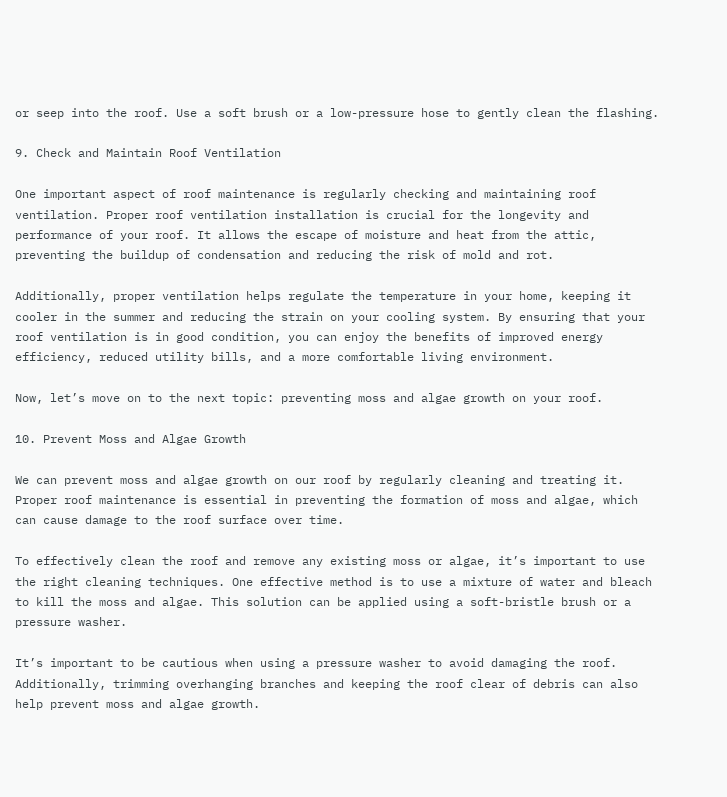or seep into the roof. Use a soft brush or a low-pressure hose to gently clean the flashing.

9. Check and Maintain Roof Ventilation

One important aspect of roof maintenance is regularly checking and maintaining roof ventilation. Proper roof ventilation installation is crucial for the longevity and performance of your roof. It allows the escape of moisture and heat from the attic, preventing the buildup of condensation and reducing the risk of mold and rot.

Additionally, proper ventilation helps regulate the temperature in your home, keeping it cooler in the summer and reducing the strain on your cooling system. By ensuring that your roof ventilation is in good condition, you can enjoy the benefits of improved energy efficiency, reduced utility bills, and a more comfortable living environment.

Now, let’s move on to the next topic: preventing moss and algae growth on your roof.

10. Prevent Moss and Algae Growth

We can prevent moss and algae growth on our roof by regularly cleaning and treating it. Proper roof maintenance is essential in preventing the formation of moss and algae, which can cause damage to the roof surface over time.

To effectively clean the roof and remove any existing moss or algae, it’s important to use the right cleaning techniques. One effective method is to use a mixture of water and bleach to kill the moss and algae. This solution can be applied using a soft-bristle brush or a pressure washer.

It’s important to be cautious when using a pressure washer to avoid damaging the roof. Additionally, trimming overhanging branches and keeping the roof clear of debris can also help prevent moss and algae growth.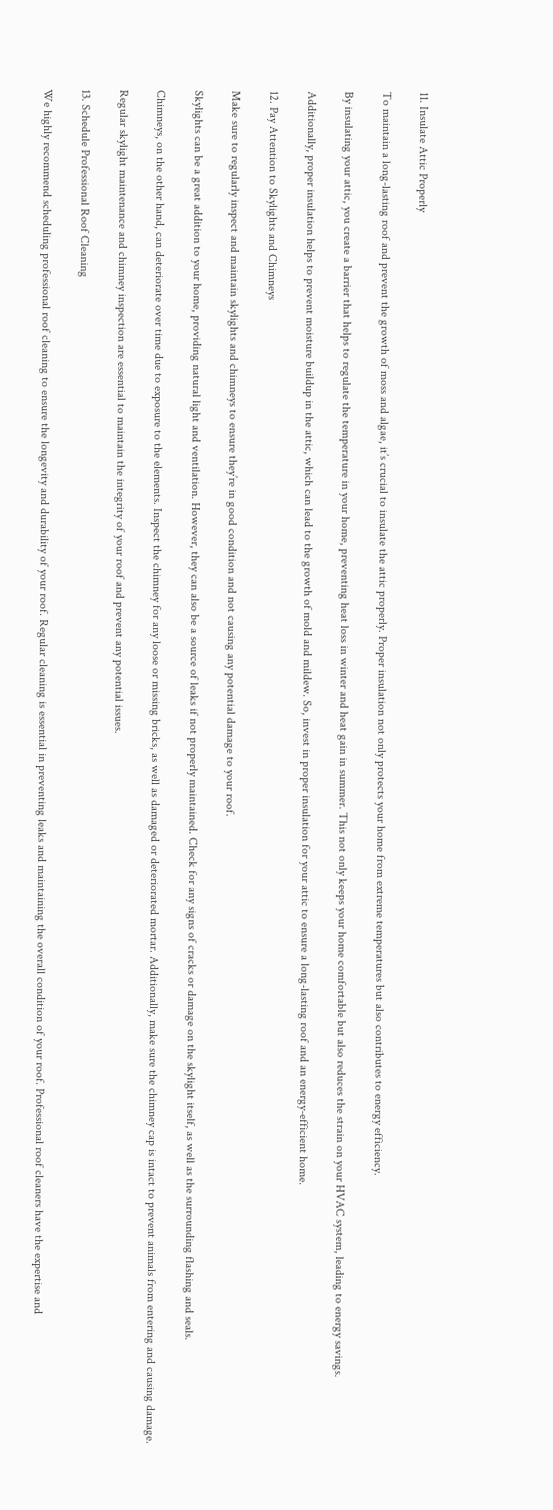11. Insulate Attic Properly

To maintain a long-lasting roof and prevent the growth of moss and algae, it’s crucial to insulate the attic properly. Proper insulation not only protects your home from extreme temperatures but also contributes to energy efficiency.

By insulating your attic, you create a barrier that helps to regulate the temperature in your home, preventing heat loss in winter and heat gain in summer. This not only keeps your home comfortable but also reduces the strain on your HVAC system, leading to energy savings.

Additionally, proper insulation helps to prevent moisture buildup in the attic, which can lead to the growth of mold and mildew. So, invest in proper insulation for your attic to ensure a long-lasting roof and an energy-efficient home.

12. Pay Attention to Skylights and Chimneys

Make sure to regularly inspect and maintain skylights and chimneys to ensure they’re in good condition and not causing any potential damage to your roof.

Skylights can be a great addition to your home, providing natural light and ventilation. However, they can also be a source of leaks if not properly maintained. Check for any signs of cracks or damage on the skylight itself, as well as the surrounding flashing and seals.

Chimneys, on the other hand, can deteriorate over time due to exposure to the elements. Inspect the chimney for any loose or missing bricks, as well as damaged or deteriorated mortar. Additionally, make sure the chimney cap is intact to prevent animals from entering and causing damage.

Regular skylight maintenance and chimney inspection are essential to maintain the integrity of your roof and prevent any potential issues.

13. Schedule Professional Roof Cleaning

We highly recommend scheduling professional roof cleaning to ensure the longevity and durability of your roof. Regular cleaning is essential in preventing leaks and maintaining the overall condition of your roof. Professional roof cleaners have the expertise and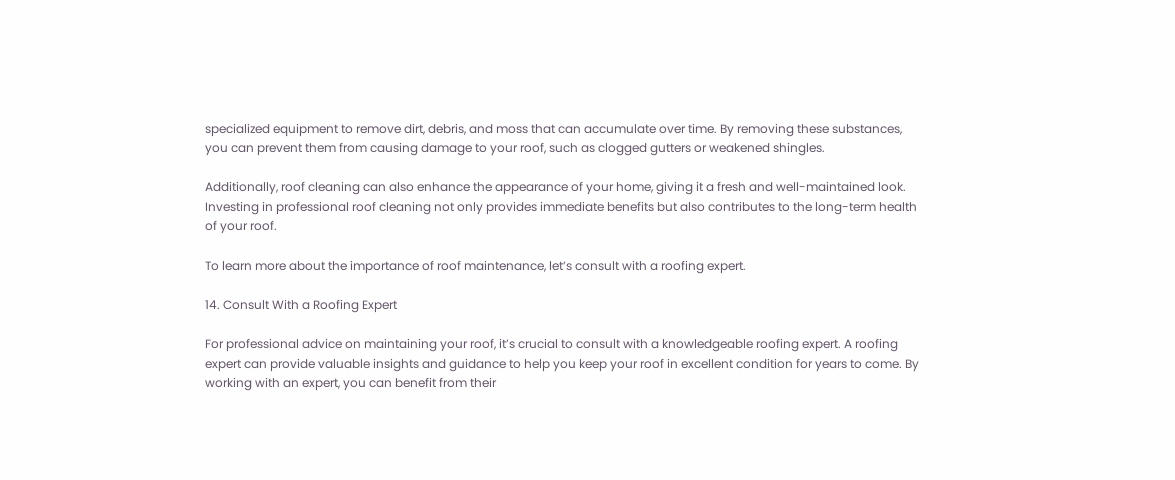specialized equipment to remove dirt, debris, and moss that can accumulate over time. By removing these substances, you can prevent them from causing damage to your roof, such as clogged gutters or weakened shingles.

Additionally, roof cleaning can also enhance the appearance of your home, giving it a fresh and well-maintained look. Investing in professional roof cleaning not only provides immediate benefits but also contributes to the long-term health of your roof.

To learn more about the importance of roof maintenance, let’s consult with a roofing expert.

14. Consult With a Roofing Expert

For professional advice on maintaining your roof, it’s crucial to consult with a knowledgeable roofing expert. A roofing expert can provide valuable insights and guidance to help you keep your roof in excellent condition for years to come. By working with an expert, you can benefit from their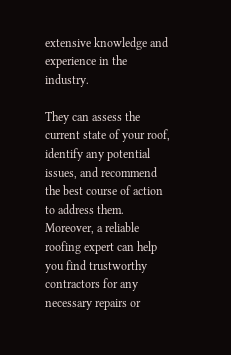extensive knowledge and experience in the industry.

They can assess the current state of your roof, identify any potential issues, and recommend the best course of action to address them. Moreover, a reliable roofing expert can help you find trustworthy contractors for any necessary repairs or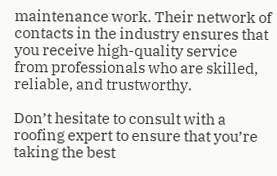maintenance work. Their network of contacts in the industry ensures that you receive high-quality service from professionals who are skilled, reliable, and trustworthy.

Don’t hesitate to consult with a roofing expert to ensure that you’re taking the best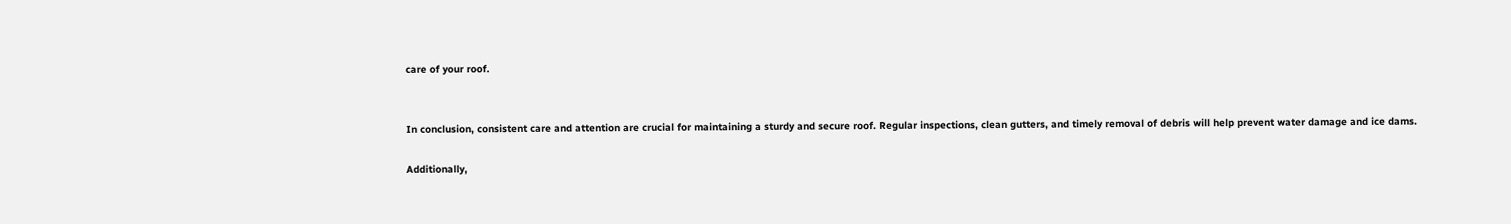care of your roof.


In conclusion, consistent care and attention are crucial for maintaining a sturdy and secure roof. Regular inspections, clean gutters, and timely removal of debris will help prevent water damage and ice dams.

Additionally,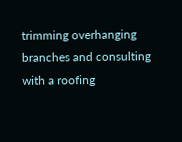trimming overhanging branches and consulting with a roofing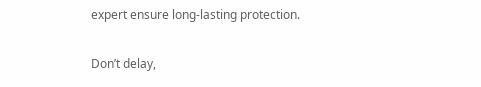expert ensure long-lasting protection.

Don’t delay,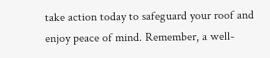take action today to safeguard your roof and enjoy peace of mind. Remember, a well-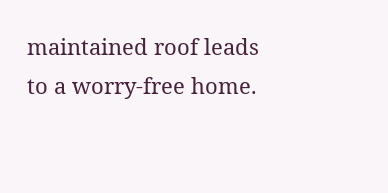maintained roof leads to a worry-free home.